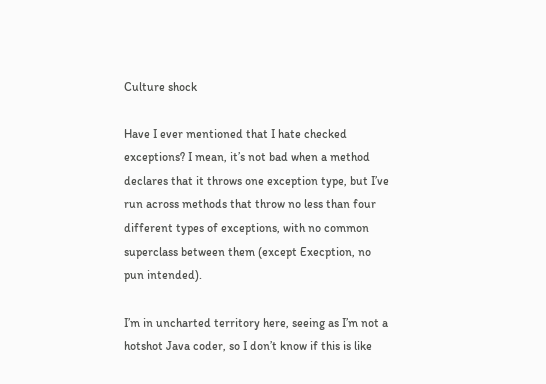Culture shock

Have I ever mentioned that I hate checked exceptions? I mean, it’s not bad when a method declares that it throws one exception type, but I’ve run across methods that throw no less than four different types of exceptions, with no common superclass between them (except Execption, no pun intended).

I’m in uncharted territory here, seeing as I’m not a hotshot Java coder, so I don’t know if this is like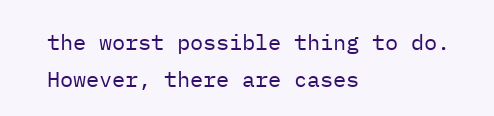the worst possible thing to do. However, there are cases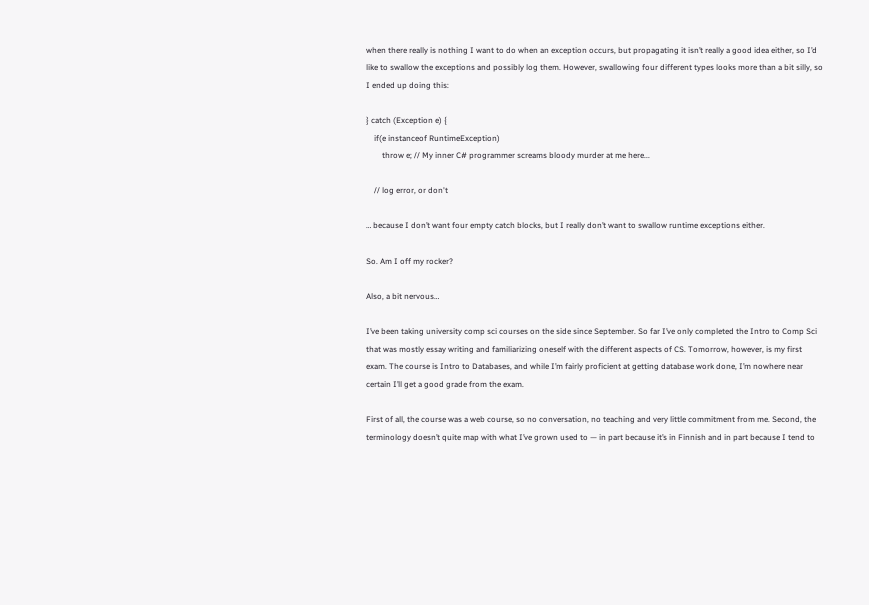when there really is nothing I want to do when an exception occurs, but propagating it isn’t really a good idea either, so I’d like to swallow the exceptions and possibly log them. However, swallowing four different types looks more than a bit silly, so I ended up doing this:

} catch (Exception e) {
    if(e instanceof RuntimeException)
        throw e; // My inner C# programmer screams bloody murder at me here...

    // log error, or don't

… because I don’t want four empty catch blocks, but I really don’t want to swallow runtime exceptions either.

So. Am I off my rocker?

Also, a bit nervous…

I’ve been taking university comp sci courses on the side since September. So far I’ve only completed the Intro to Comp Sci that was mostly essay writing and familiarizing oneself with the different aspects of CS. Tomorrow, however, is my first exam. The course is Intro to Databases, and while I’m fairly proficient at getting database work done, I’m nowhere near certain I’ll get a good grade from the exam.

First of all, the course was a web course, so no conversation, no teaching and very little commitment from me. Second, the terminology doesn’t quite map with what I’ve grown used to — in part because it’s in Finnish and in part because I tend to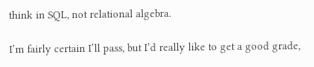think in SQL, not relational algebra.

I’m fairly certain I’ll pass, but I’d really like to get a good grade,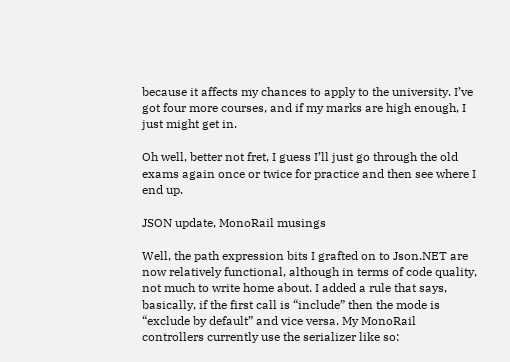because it affects my chances to apply to the university. I’ve got four more courses, and if my marks are high enough, I just might get in.

Oh well, better not fret, I guess I’ll just go through the old exams again once or twice for practice and then see where I end up.

JSON update, MonoRail musings

Well, the path expression bits I grafted on to Json.NET are now relatively functional, although in terms of code quality, not much to write home about. I added a rule that says, basically, if the first call is “include” then the mode is “exclude by default” and vice versa. My MonoRail controllers currently use the serializer like so: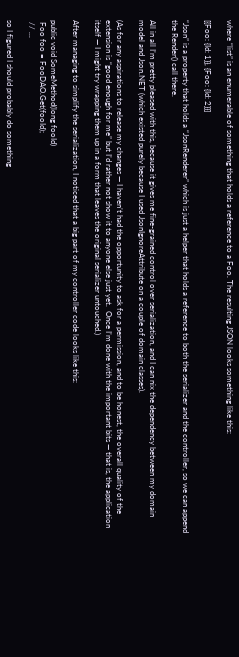where “list” is an enumerable of something that holds a reference to a Foo. The resulting JSON looks something like this:

[{Foo: {Id: 1}}, {Foo: {Id: 2}}]

“Json” is a property that holds a “JsonRenderer” which is just a helper that holds a reference to both the serializer and the controller, so we can append the Render() call there.

All in all I’m pretty pleased with this, because it gives me fine-grained control over serialization, and I can nix the dependency between my domain model and Json.NET (which existed purely because I used JsonIgnoreAttribute on a couple of domain classes).

(As for any aspirations to release my changes — I haven’t had the opportunity to ask for a permission, and to be honest, the overall quality of the extension is “good enough for me” but I’d rather not show it to anyone else just yet.  Once I’m done with the important bits — that is, the application itself — I might try wrapping them up in a form that leaves the original serializer untouched.)

After managing to simplify the serialization, I noticed that a big part of my controller code looks like this:

public void SomeMethod(long fooId)
 Foo foo = FooDAO.Get(fooId);
 // ...

so I figured I should probably do something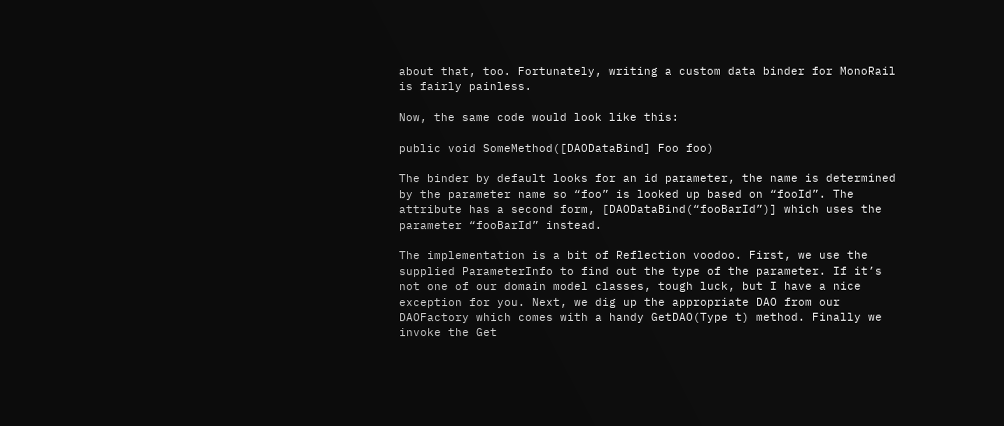about that, too. Fortunately, writing a custom data binder for MonoRail is fairly painless.

Now, the same code would look like this:

public void SomeMethod([DAODataBind] Foo foo)

The binder by default looks for an id parameter, the name is determined by the parameter name so “foo” is looked up based on “fooId”. The attribute has a second form, [DAODataBind(“fooBarId”)] which uses the parameter “fooBarId” instead.

The implementation is a bit of Reflection voodoo. First, we use the supplied ParameterInfo to find out the type of the parameter. If it’s not one of our domain model classes, tough luck, but I have a nice exception for you. Next, we dig up the appropriate DAO from our DAOFactory which comes with a handy GetDAO(Type t) method. Finally we invoke the Get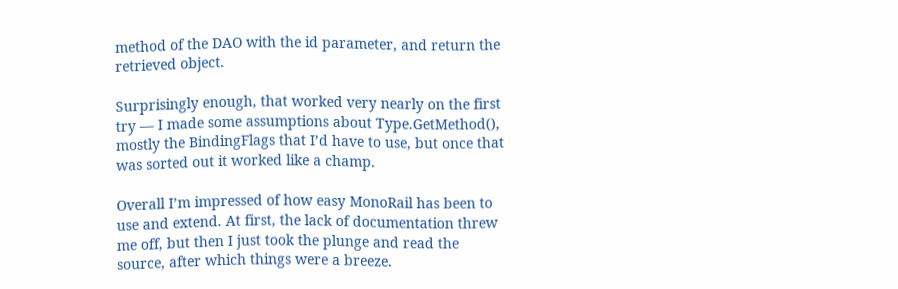method of the DAO with the id parameter, and return the retrieved object.

Surprisingly enough, that worked very nearly on the first try — I made some assumptions about Type.GetMethod(), mostly the BindingFlags that I’d have to use, but once that was sorted out it worked like a champ.

Overall I’m impressed of how easy MonoRail has been to use and extend. At first, the lack of documentation threw me off, but then I just took the plunge and read the source, after which things were a breeze.